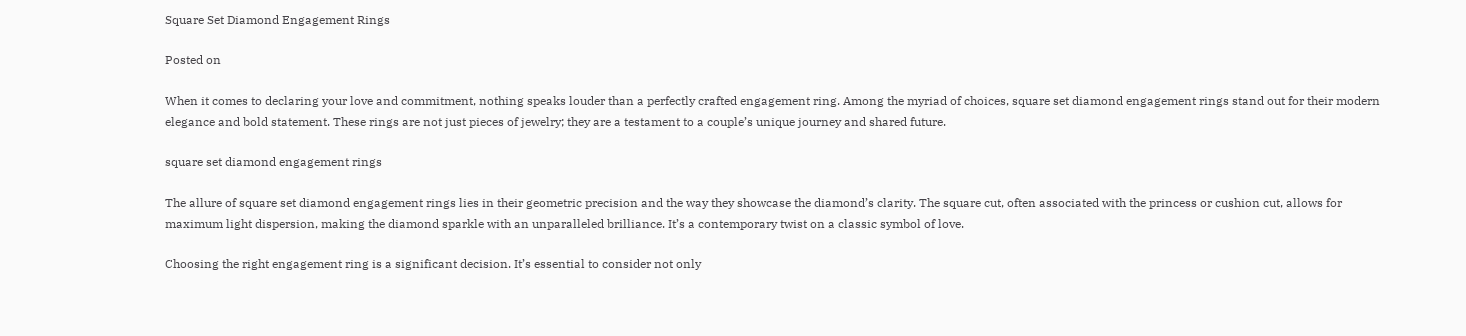Square Set Diamond Engagement Rings

Posted on

When it comes to declaring your love and commitment, nothing speaks louder than a perfectly crafted engagement ring. Among the myriad of choices, square set diamond engagement rings stand out for their modern elegance and bold statement. These rings are not just pieces of jewelry; they are a testament to a couple’s unique journey and shared future.

square set diamond engagement rings

The allure of square set diamond engagement rings lies in their geometric precision and the way they showcase the diamond’s clarity. The square cut, often associated with the princess or cushion cut, allows for maximum light dispersion, making the diamond sparkle with an unparalleled brilliance. It’s a contemporary twist on a classic symbol of love.

Choosing the right engagement ring is a significant decision. It’s essential to consider not only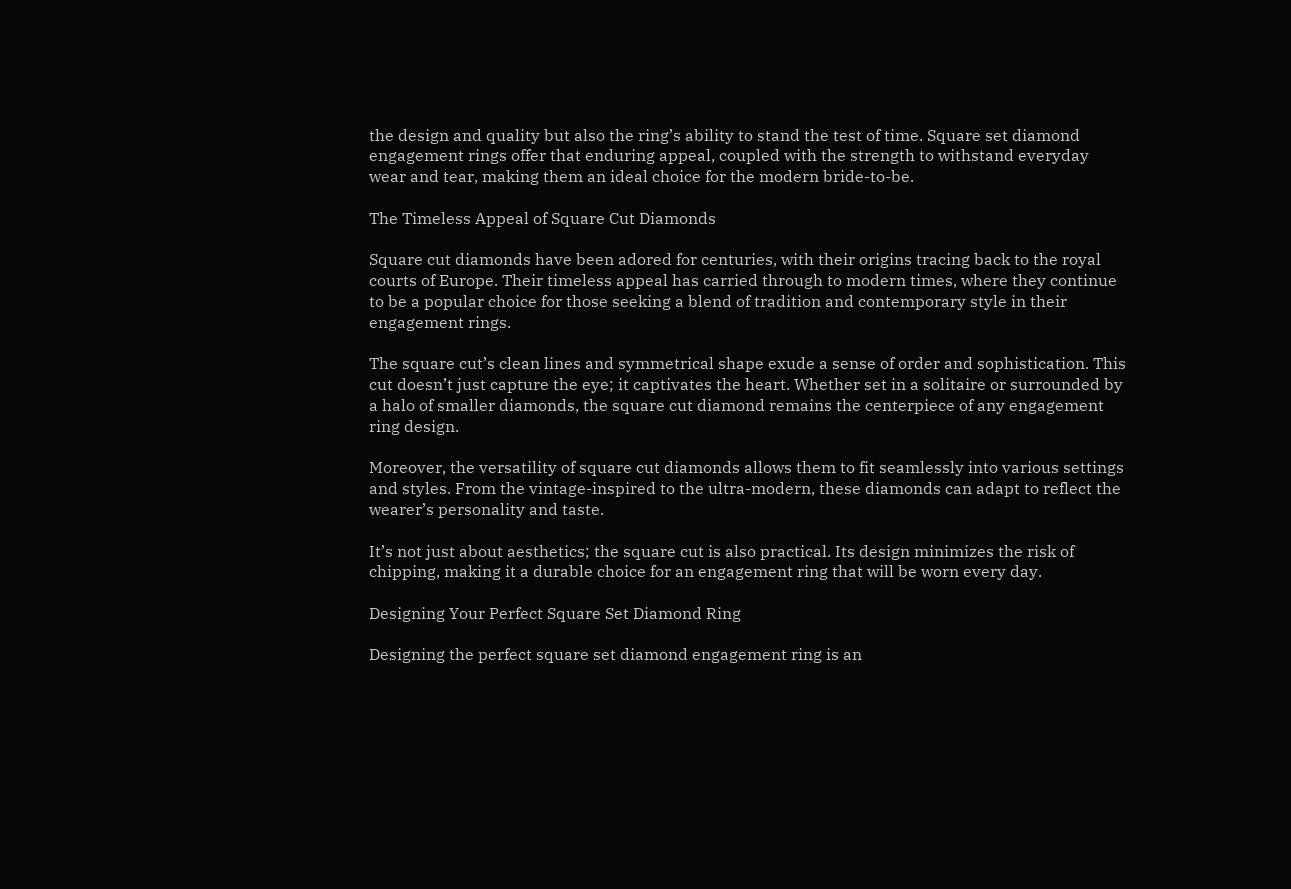the design and quality but also the ring’s ability to stand the test of time. Square set diamond engagement rings offer that enduring appeal, coupled with the strength to withstand everyday wear and tear, making them an ideal choice for the modern bride-to-be.

The Timeless Appeal of Square Cut Diamonds

Square cut diamonds have been adored for centuries, with their origins tracing back to the royal courts of Europe. Their timeless appeal has carried through to modern times, where they continue to be a popular choice for those seeking a blend of tradition and contemporary style in their engagement rings.

The square cut’s clean lines and symmetrical shape exude a sense of order and sophistication. This cut doesn’t just capture the eye; it captivates the heart. Whether set in a solitaire or surrounded by a halo of smaller diamonds, the square cut diamond remains the centerpiece of any engagement ring design.

Moreover, the versatility of square cut diamonds allows them to fit seamlessly into various settings and styles. From the vintage-inspired to the ultra-modern, these diamonds can adapt to reflect the wearer’s personality and taste.

It’s not just about aesthetics; the square cut is also practical. Its design minimizes the risk of chipping, making it a durable choice for an engagement ring that will be worn every day.

Designing Your Perfect Square Set Diamond Ring

Designing the perfect square set diamond engagement ring is an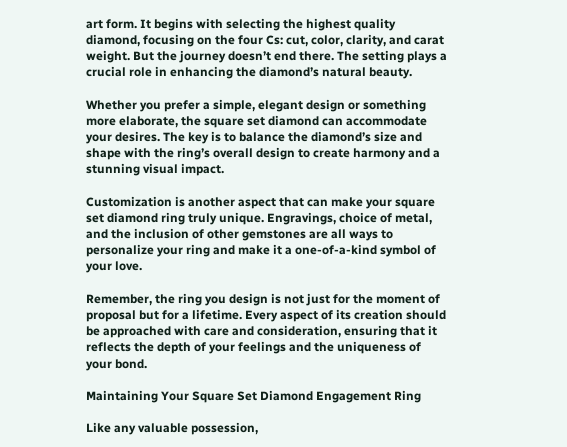art form. It begins with selecting the highest quality diamond, focusing on the four Cs: cut, color, clarity, and carat weight. But the journey doesn’t end there. The setting plays a crucial role in enhancing the diamond’s natural beauty.

Whether you prefer a simple, elegant design or something more elaborate, the square set diamond can accommodate your desires. The key is to balance the diamond’s size and shape with the ring’s overall design to create harmony and a stunning visual impact.

Customization is another aspect that can make your square set diamond ring truly unique. Engravings, choice of metal, and the inclusion of other gemstones are all ways to personalize your ring and make it a one-of-a-kind symbol of your love.

Remember, the ring you design is not just for the moment of proposal but for a lifetime. Every aspect of its creation should be approached with care and consideration, ensuring that it reflects the depth of your feelings and the uniqueness of your bond.

Maintaining Your Square Set Diamond Engagement Ring

Like any valuable possession,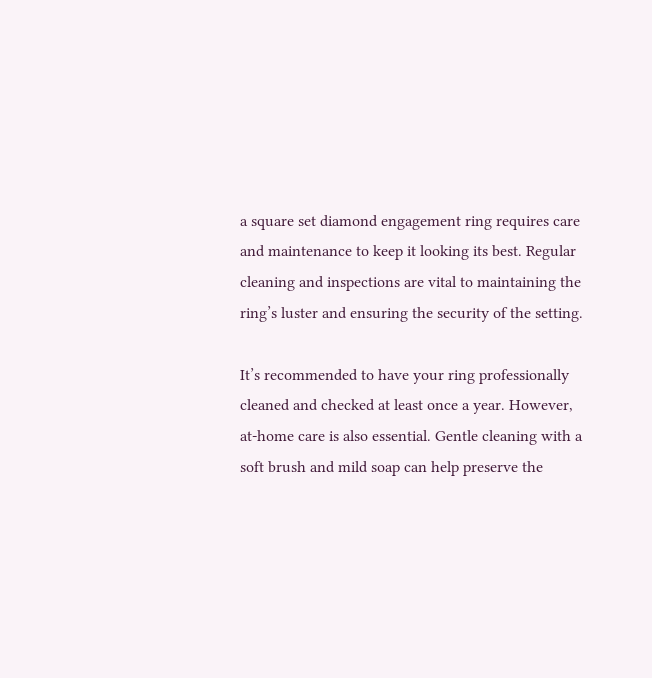a square set diamond engagement ring requires care and maintenance to keep it looking its best. Regular cleaning and inspections are vital to maintaining the ring’s luster and ensuring the security of the setting.

It’s recommended to have your ring professionally cleaned and checked at least once a year. However, at-home care is also essential. Gentle cleaning with a soft brush and mild soap can help preserve the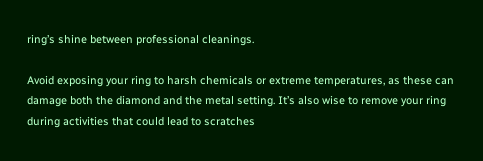ring’s shine between professional cleanings.

Avoid exposing your ring to harsh chemicals or extreme temperatures, as these can damage both the diamond and the metal setting. It’s also wise to remove your ring during activities that could lead to scratches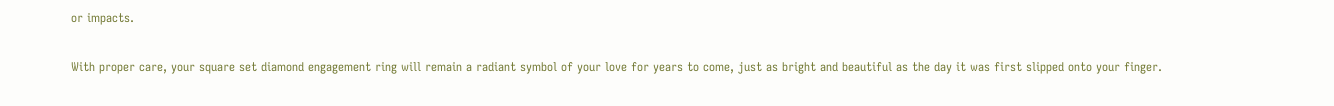or impacts.

With proper care, your square set diamond engagement ring will remain a radiant symbol of your love for years to come, just as bright and beautiful as the day it was first slipped onto your finger.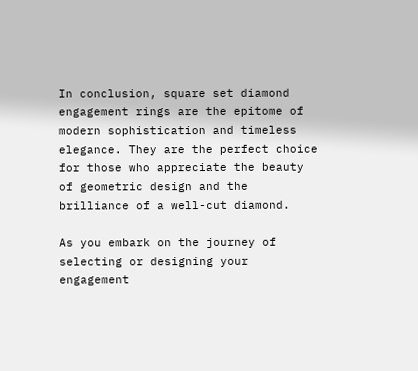In conclusion, square set diamond engagement rings are the epitome of modern sophistication and timeless elegance. They are the perfect choice for those who appreciate the beauty of geometric design and the brilliance of a well-cut diamond.

As you embark on the journey of selecting or designing your engagement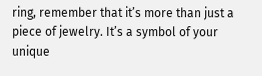ring, remember that it’s more than just a piece of jewelry. It’s a symbol of your unique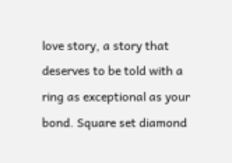love story, a story that deserves to be told with a ring as exceptional as your bond. Square set diamond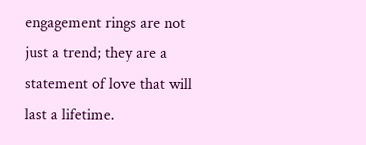engagement rings are not just a trend; they are a statement of love that will last a lifetime.